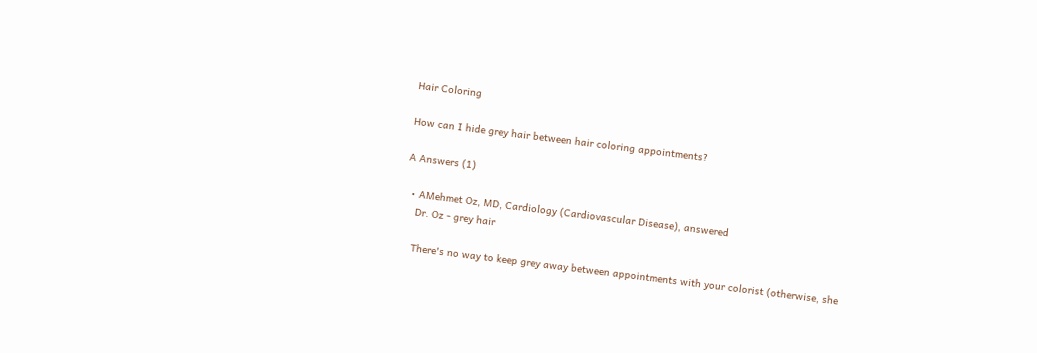Hair Coloring

How can I hide grey hair between hair coloring appointments?

A Answers (1)

  • AMehmet Oz, MD, Cardiology (Cardiovascular Disease), answered
    Dr. Oz - grey hair

    There's no way to keep grey away between appointments with your colorist (otherwise, she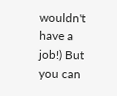wouldn't have a job!) But you can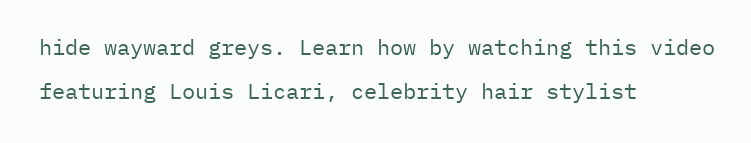hide wayward greys. Learn how by watching this video featuring Louis Licari, celebrity hair stylist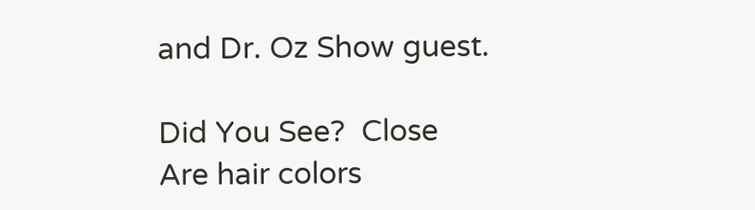and Dr. Oz Show guest.

Did You See?  Close
Are hair colors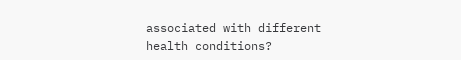associated with different health conditions?